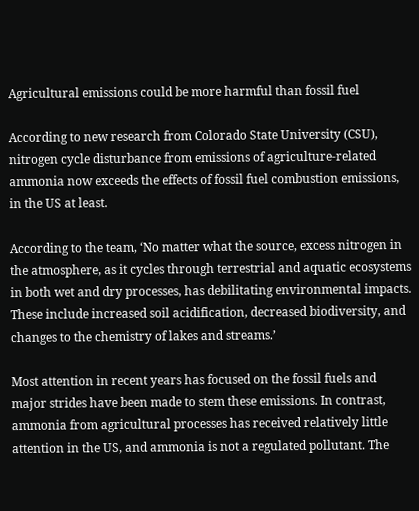Agricultural emissions could be more harmful than fossil fuel

According to new research from Colorado State University (CSU), nitrogen cycle disturbance from emissions of agriculture-related ammonia now exceeds the effects of fossil fuel combustion emissions, in the US at least.

According to the team, ‘No matter what the source, excess nitrogen in the atmosphere, as it cycles through terrestrial and aquatic ecosystems in both wet and dry processes, has debilitating environmental impacts. These include increased soil acidification, decreased biodiversity, and changes to the chemistry of lakes and streams.’

Most attention in recent years has focused on the fossil fuels and major strides have been made to stem these emissions. In contrast, ammonia from agricultural processes has received relatively little attention in the US, and ammonia is not a regulated pollutant. The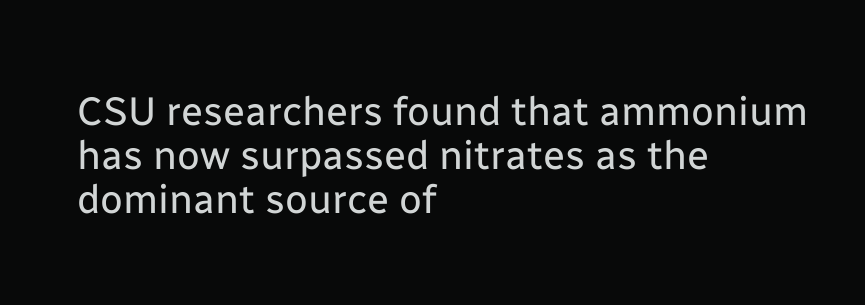CSU researchers found that ammonium has now surpassed nitrates as the dominant source of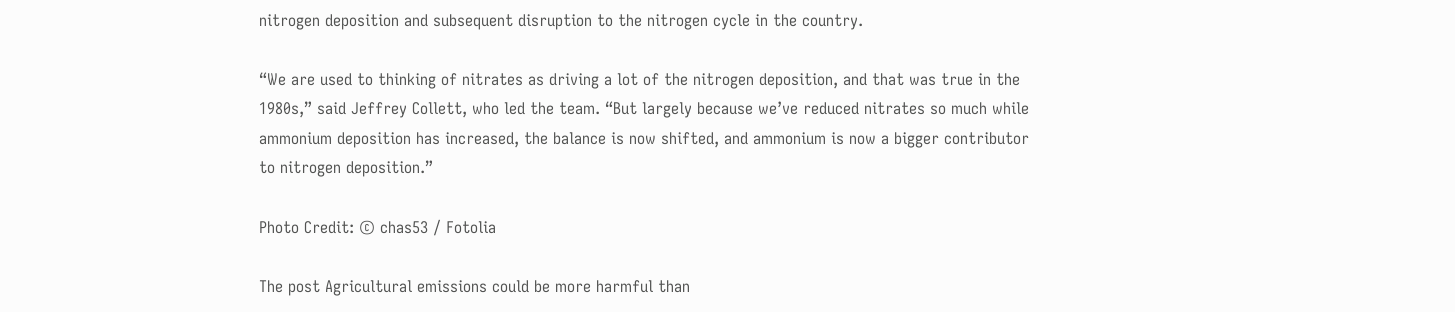nitrogen deposition and subsequent disruption to the nitrogen cycle in the country.

“We are used to thinking of nitrates as driving a lot of the nitrogen deposition, and that was true in the 1980s,” said Jeffrey Collett, who led the team. “But largely because we’ve reduced nitrates so much while ammonium deposition has increased, the balance is now shifted, and ammonium is now a bigger contributor to nitrogen deposition.”

Photo Credit: © chas53 / Fotolia

The post Agricultural emissions could be more harmful than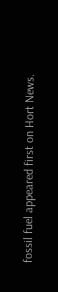fossil fuel appeared first on Hort News.